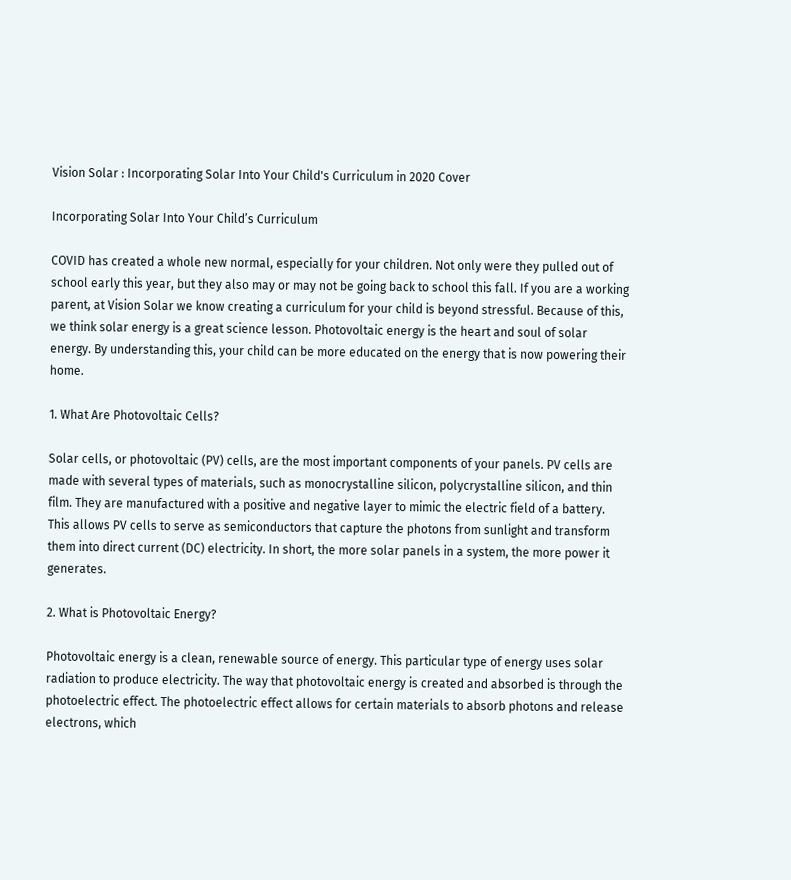Vision Solar : Incorporating Solar Into Your Child's Curriculum in 2020 Cover

Incorporating Solar Into Your Child’s Curriculum

COVID has created a whole new normal, especially for your children. Not only were they pulled out of school early this year, but they also may or may not be going back to school this fall. If you are a working parent, at Vision Solar we know creating a curriculum for your child is beyond stressful. Because of this, we think solar energy is a great science lesson. Photovoltaic energy is the heart and soul of solar energy. By understanding this, your child can be more educated on the energy that is now powering their home.

1. What Are Photovoltaic Cells?

Solar cells, or photovoltaic (PV) cells, are the most important components of your panels. PV cells are made with several types of materials, such as monocrystalline silicon, polycrystalline silicon, and thin film. They are manufactured with a positive and negative layer to mimic the electric field of a battery. This allows PV cells to serve as semiconductors that capture the photons from sunlight and transform them into direct current (DC) electricity. In short, the more solar panels in a system, the more power it generates.

2. What is Photovoltaic Energy?

Photovoltaic energy is a clean, renewable source of energy. This particular type of energy uses solar radiation to produce electricity. The way that photovoltaic energy is created and absorbed is through the photoelectric effect. The photoelectric effect allows for certain materials to absorb photons and release electrons, which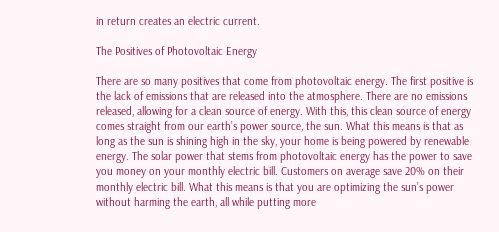in return creates an electric current.

The Positives of Photovoltaic Energy

There are so many positives that come from photovoltaic energy. The first positive is the lack of emissions that are released into the atmosphere. There are no emissions released, allowing for a clean source of energy. With this, this clean source of energy comes straight from our earth’s power source, the sun. What this means is that as long as the sun is shining high in the sky, your home is being powered by renewable energy. The solar power that stems from photovoltaic energy has the power to save you money on your monthly electric bill. Customers on average save 20% on their monthly electric bill. What this means is that you are optimizing the sun’s power without harming the earth, all while putting more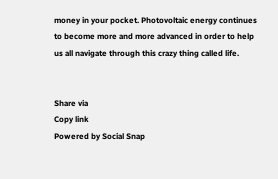money in your pocket. Photovoltaic energy continues to become more and more advanced in order to help us all navigate through this crazy thing called life.


Share via
Copy link
Powered by Social Snap